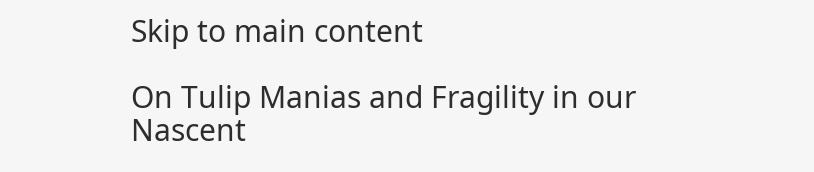Skip to main content

On Tulip Manias and Fragility in our Nascent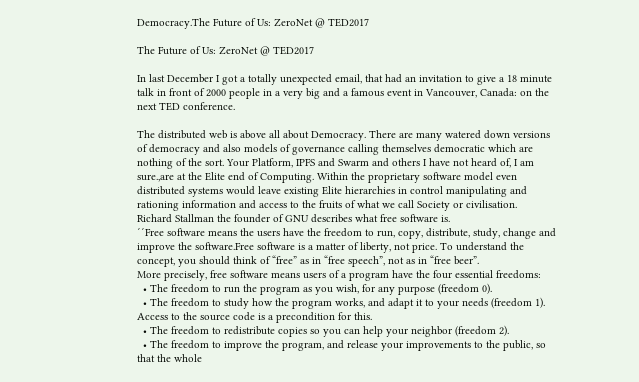Democracy.The Future of Us: ZeroNet @ TED2017

The Future of Us: ZeroNet @ TED2017

In last December I got a totally unexpected email, that had an invitation to give a 18 minute talk in front of 2000 people in a very big and a famous event in Vancouver, Canada: on the next TED conference.

The distributed web is above all about Democracy. There are many watered down versions of democracy and also models of governance calling themselves democratic which are nothing of the sort. Your Platform, IPFS and Swarm and others I have not heard of, I am sure.,are at the Elite end of Computing. Within the proprietary software model even distributed systems would leave existing Elite hierarchies in control manipulating and rationing information and access to the fruits of what we call Society or civilisation.
Richard Stallman the founder of GNU describes what free software is.
´´Free software means the users have the freedom to run, copy, distribute, study, change and improve the software.Free software is a matter of liberty, not price. To understand the concept, you should think of “free” as in “free speech”, not as in “free beer”.
More precisely, free software means users of a program have the four essential freedoms:
  • The freedom to run the program as you wish, for any purpose (freedom 0).
  • The freedom to study how the program works, and adapt it to your needs (freedom 1). Access to the source code is a precondition for this.
  • The freedom to redistribute copies so you can help your neighbor (freedom 2).
  • The freedom to improve the program, and release your improvements to the public, so that the whole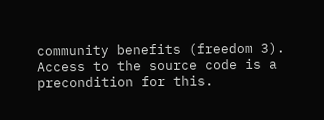community benefits (freedom 3). Access to the source code is a precondition for this.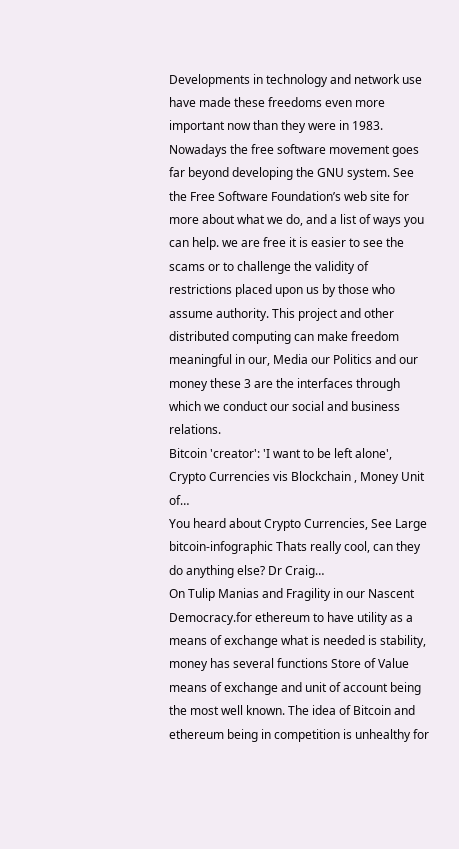Developments in technology and network use have made these freedoms even more important now than they were in 1983.
Nowadays the free software movement goes far beyond developing the GNU system. See the Free Software Foundation’s web site for more about what we do, and a list of ways you can help. we are free it is easier to see the scams or to challenge the validity of restrictions placed upon us by those who assume authority. This project and other distributed computing can make freedom meaningful in our, Media our Politics and our money these 3 are the interfaces through which we conduct our social and business relations.
Bitcoin 'creator': 'I want to be left alone', Crypto Currencies vis Blockchain , Money Unit of…
You heard about Crypto Currencies, See Large bitcoin-infographic Thats really cool, can they do anything else? Dr Craig…
On Tulip Manias and Fragility in our Nascent Democracy.for ethereum to have utility as a means of exchange what is needed is stability, money has several functions Store of Value means of exchange and unit of account being the most well known. The idea of Bitcoin and ethereum being in competition is unhealthy for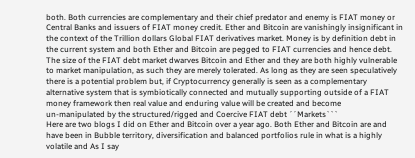both. Both currencies are complementary and their chief predator and enemy is FIAT money or Central Banks and issuers of FIAT money credit. Ether and Bitcoin are vanishingly insignificant in the context of the Trillion dollars Global FIAT derivatives market. Money is by definition debt in the current system and both Ether and Bitcoin are pegged to FIAT currencies and hence debt. The size of the FIAT debt market dwarves Bitcoin and Ether and they are both highly vulnerable to market manipulation, as such they are merely tolerated. As long as they are seen speculatively there is a potential problem but, if Cryptocurrency generally is seen as a complementary alternative system that is symbiotically connected and mutually supporting outside of a FIAT money framework then real value and enduring value will be created and become
un-manipulated by the structured/rigged and Coercive FIAT debt ´´Markets```
Here are two blogs I did on Ether and Bitcoin over a year ago. Both Ether and Bitcoin are and have been in Bubble territory, diversification and balanced portfolios rule in what is a highly volatile and As I say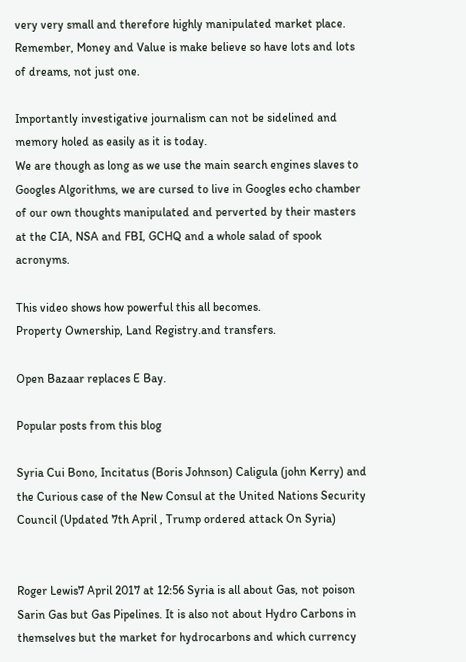very very small and therefore highly manipulated market place. Remember, Money and Value is make believe so have lots and lots of dreams, not just one.

Importantly investigative journalism can not be sidelined and memory holed as easily as it is today.
We are though as long as we use the main search engines slaves to Googles Algorithms, we are cursed to live in Googles echo chamber of our own thoughts manipulated and perverted by their masters at the CIA, NSA and FBI, GCHQ and a whole salad of spook acronyms.

This video shows how powerful this all becomes.
Property Ownership, Land Registry.and transfers.

Open Bazaar replaces E Bay.

Popular posts from this blog

Syria Cui Bono, Incitatus (Boris Johnson) Caligula (john Kerry) and the Curious case of the New Consul at the United Nations Security Council (Updated 7th April , Trump ordered attack On Syria)


Roger Lewis7 April 2017 at 12:56 Syria is all about Gas, not poison Sarin Gas but Gas Pipelines. It is also not about Hydro Carbons in themselves but the market for hydrocarbons and which currency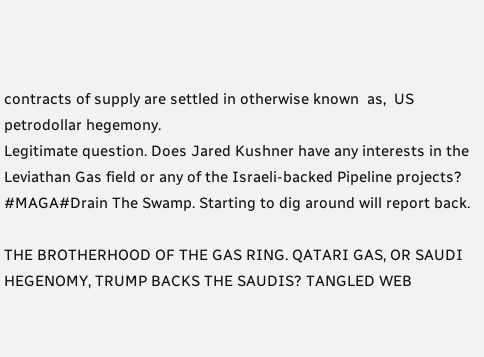contracts of supply are settled in otherwise known  as,  US petrodollar hegemony.
Legitimate question. Does Jared Kushner have any interests in the Leviathan Gas field or any of the Israeli-backed Pipeline projects? #MAGA#Drain The Swamp. Starting to dig around will report back.

THE BROTHERHOOD OF THE GAS RING. QATARI GAS, OR SAUDI HEGENOMY, TRUMP BACKS THE SAUDIS? TANGLED WEB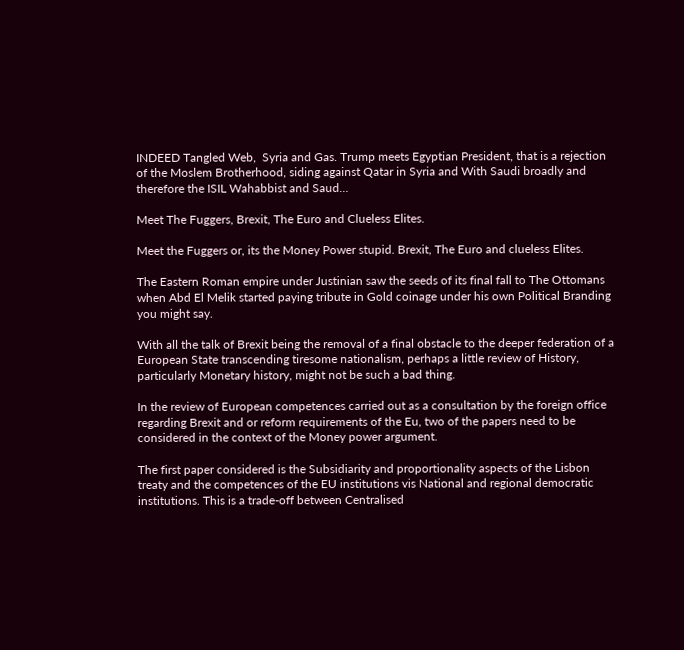INDEED Tangled Web,  Syria and Gas. Trump meets Egyptian President, that is a rejection of the Moslem Brotherhood, siding against Qatar in Syria and With Saudi broadly and therefore the ISIL Wahabbist and Saud…

Meet The Fuggers, Brexit, The Euro and Clueless Elites.

Meet the Fuggers or, its the Money Power stupid. Brexit, The Euro and clueless Elites.

The Eastern Roman empire under Justinian saw the seeds of its final fall to The Ottomans when Abd El Melik started paying tribute in Gold coinage under his own Political Branding you might say.

With all the talk of Brexit being the removal of a final obstacle to the deeper federation of a European State transcending tiresome nationalism, perhaps a little review of History, particularly Monetary history, might not be such a bad thing.

In the review of European competences carried out as a consultation by the foreign office regarding Brexit and or reform requirements of the Eu, two of the papers need to be considered in the context of the Money power argument.

The first paper considered is the Subsidiarity and proportionality aspects of the Lisbon treaty and the competences of the EU institutions vis National and regional democratic institutions. This is a trade-off between Centralised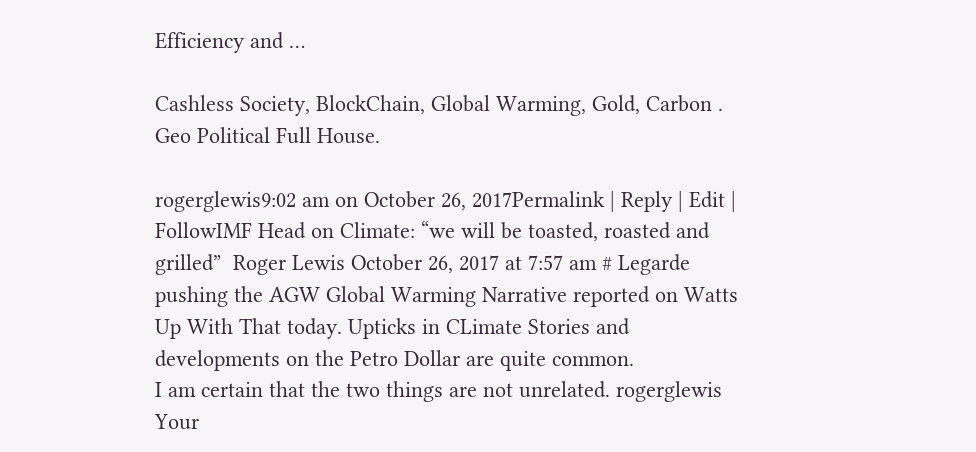Efficiency and …

Cashless Society, BlockChain, Global Warming, Gold, Carbon . Geo Political Full House.

rogerglewis9:02 am on October 26, 2017Permalink | Reply | Edit | FollowIMF Head on Climate: “we will be toasted, roasted and grilled”  Roger Lewis October 26, 2017 at 7:57 am # Legarde pushing the AGW Global Warming Narrative reported on Watts Up With That today. Upticks in CLimate Stories and developments on the Petro Dollar are quite common.
I am certain that the two things are not unrelated. rogerglewis Your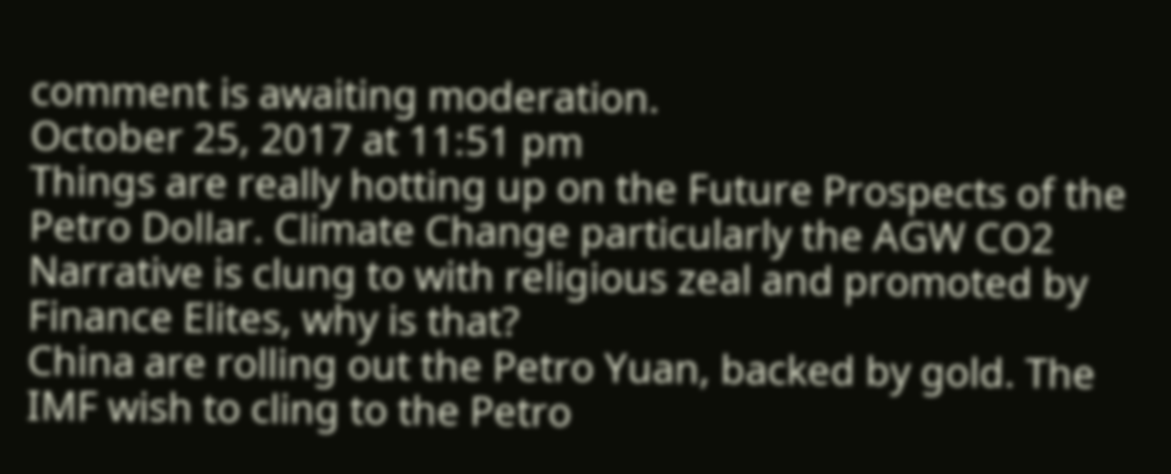comment is awaiting moderation.
October 25, 2017 at 11:51 pm
Things are really hotting up on the Future Prospects of the Petro Dollar. Climate Change particularly the AGW CO2 Narrative is clung to with religious zeal and promoted by Finance Elites, why is that?
China are rolling out the Petro Yuan, backed by gold. The IMF wish to cling to the Petro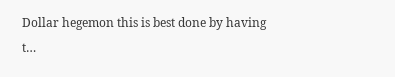Dollar hegemon this is best done by having t…